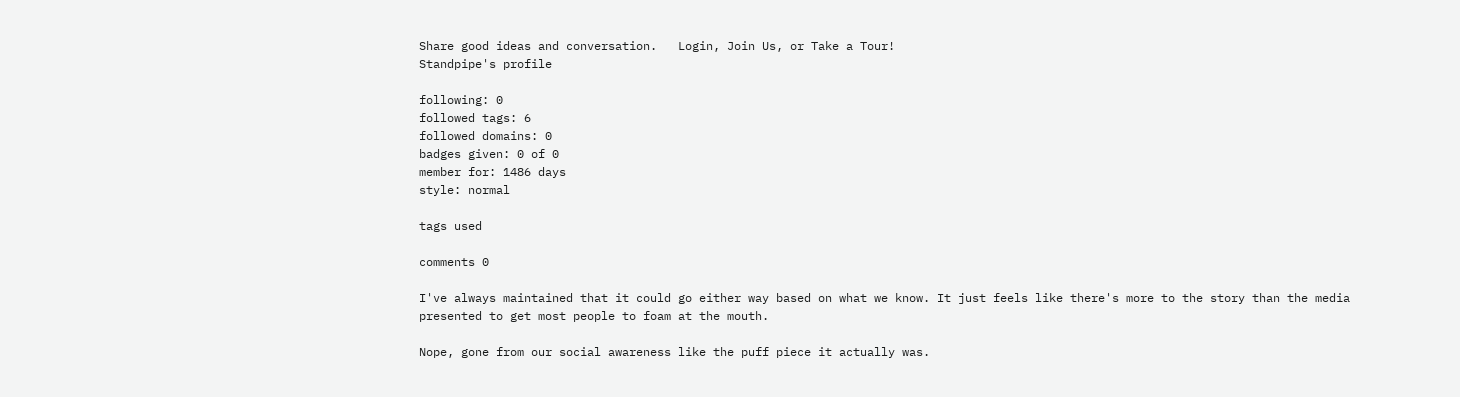Share good ideas and conversation.   Login, Join Us, or Take a Tour!
Standpipe's profile

following: 0
followed tags: 6
followed domains: 0
badges given: 0 of 0
member for: 1486 days
style: normal

tags used

comments 0

I've always maintained that it could go either way based on what we know. It just feels like there's more to the story than the media presented to get most people to foam at the mouth.

Nope, gone from our social awareness like the puff piece it actually was.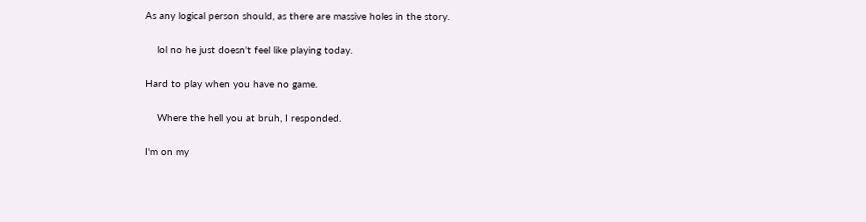As any logical person should, as there are massive holes in the story.

    lol no he just doesn't feel like playing today.

Hard to play when you have no game.

    Where the hell you at bruh, I responded.

I'm on my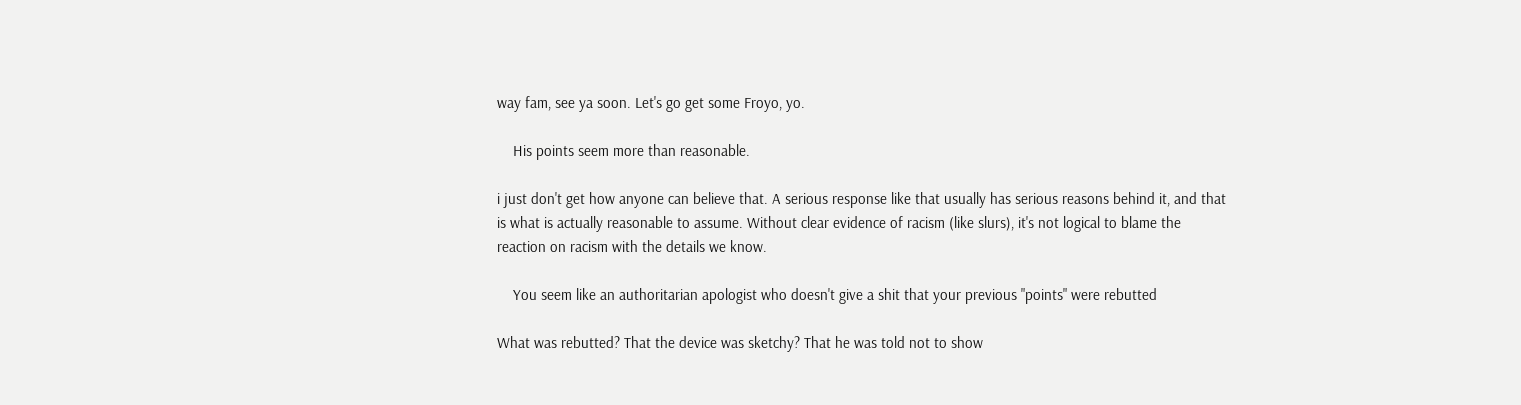way fam, see ya soon. Let's go get some Froyo, yo.

    His points seem more than reasonable.

i just don't get how anyone can believe that. A serious response like that usually has serious reasons behind it, and that is what is actually reasonable to assume. Without clear evidence of racism (like slurs), it's not logical to blame the reaction on racism with the details we know.

    You seem like an authoritarian apologist who doesn't give a shit that your previous "points" were rebutted

What was rebutted? That the device was sketchy? That he was told not to show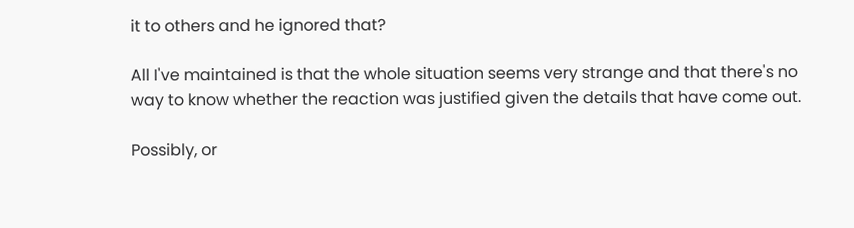it to others and he ignored that?

All I've maintained is that the whole situation seems very strange and that there's no way to know whether the reaction was justified given the details that have come out.

Possibly, or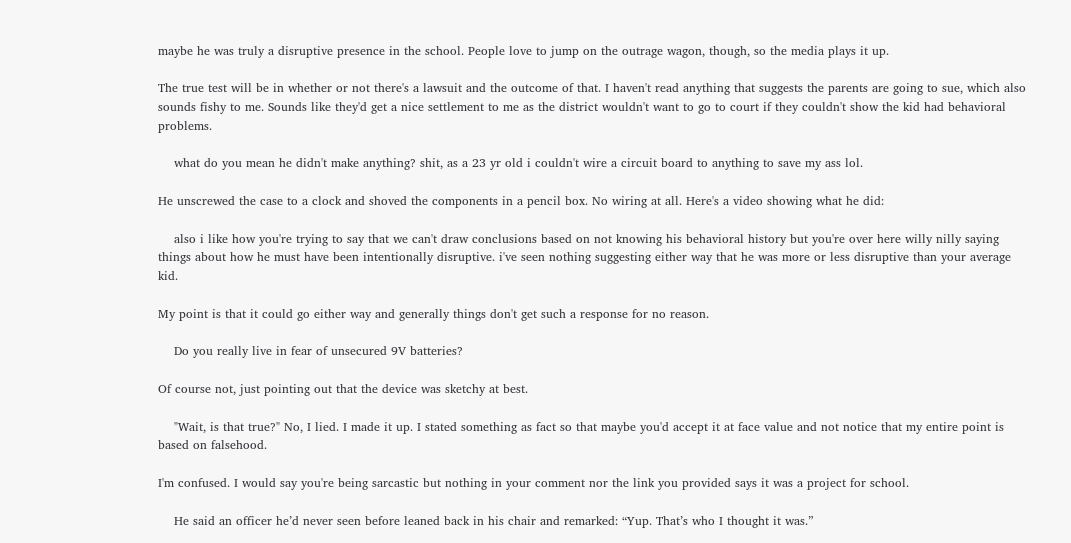maybe he was truly a disruptive presence in the school. People love to jump on the outrage wagon, though, so the media plays it up.

The true test will be in whether or not there's a lawsuit and the outcome of that. I haven't read anything that suggests the parents are going to sue, which also sounds fishy to me. Sounds like they'd get a nice settlement to me as the district wouldn't want to go to court if they couldn't show the kid had behavioral problems.

    what do you mean he didn't make anything? shit, as a 23 yr old i couldn't wire a circuit board to anything to save my ass lol.

He unscrewed the case to a clock and shoved the components in a pencil box. No wiring at all. Here's a video showing what he did:

    also i like how you're trying to say that we can't draw conclusions based on not knowing his behavioral history but you're over here willy nilly saying things about how he must have been intentionally disruptive. i've seen nothing suggesting either way that he was more or less disruptive than your average kid.

My point is that it could go either way and generally things don't get such a response for no reason.

    Do you really live in fear of unsecured 9V batteries?

Of course not, just pointing out that the device was sketchy at best.

    "Wait, is that true?" No, I lied. I made it up. I stated something as fact so that maybe you'd accept it at face value and not notice that my entire point is based on falsehood.

I'm confused. I would say you're being sarcastic but nothing in your comment nor the link you provided says it was a project for school.

    He said an officer he’d never seen before leaned back in his chair and remarked: “Yup. That’s who I thought it was.”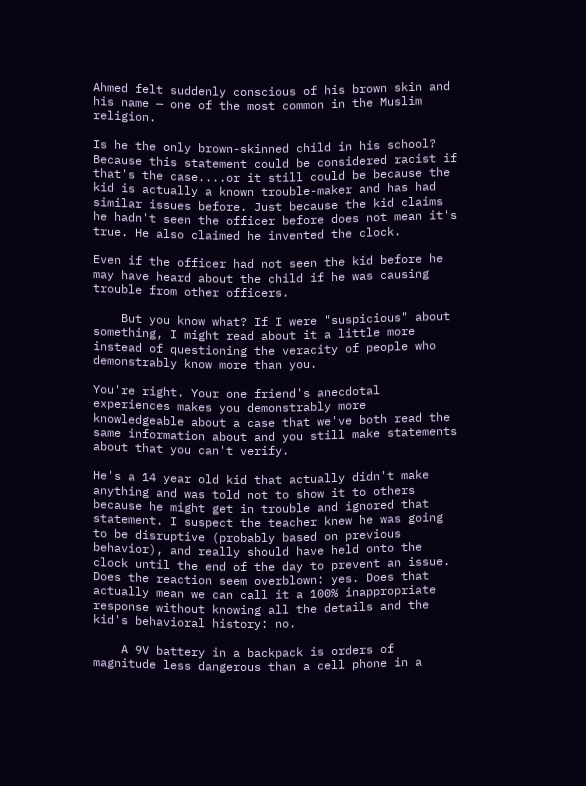Ahmed felt suddenly conscious of his brown skin and his name — one of the most common in the Muslim religion.

Is he the only brown-skinned child in his school? Because this statement could be considered racist if that's the case....or it still could be because the kid is actually a known trouble-maker and has had similar issues before. Just because the kid claims he hadn't seen the officer before does not mean it's true. He also claimed he invented the clock.

Even if the officer had not seen the kid before he may have heard about the child if he was causing trouble from other officers.

    But you know what? If I were "suspicious" about something, I might read about it a little more instead of questioning the veracity of people who demonstrably know more than you.

You're right. Your one friend's anecdotal experiences makes you demonstrably more knowledgeable about a case that we've both read the same information about and you still make statements about that you can't verify.

He's a 14 year old kid that actually didn't make anything and was told not to show it to others because he might get in trouble and ignored that statement. I suspect the teacher knew he was going to be disruptive (probably based on previous behavior), and really should have held onto the clock until the end of the day to prevent an issue. Does the reaction seem overblown: yes. Does that actually mean we can call it a 100% inappropriate response without knowing all the details and the kid's behavioral history: no.

    A 9V battery in a backpack is orders of magnitude less dangerous than a cell phone in a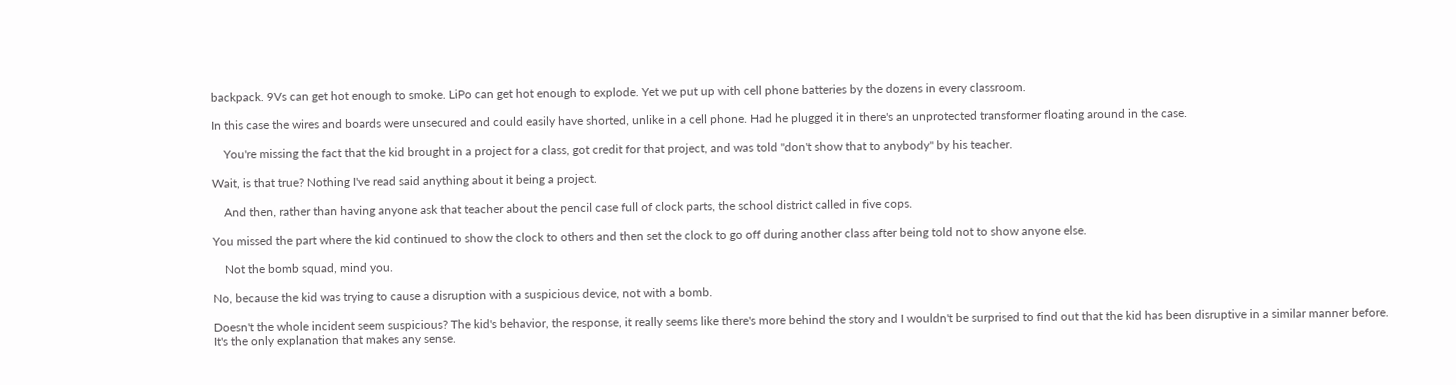backpack. 9Vs can get hot enough to smoke. LiPo can get hot enough to explode. Yet we put up with cell phone batteries by the dozens in every classroom.

In this case the wires and boards were unsecured and could easily have shorted, unlike in a cell phone. Had he plugged it in there's an unprotected transformer floating around in the case.

    You're missing the fact that the kid brought in a project for a class, got credit for that project, and was told "don't show that to anybody" by his teacher.

Wait, is that true? Nothing I've read said anything about it being a project.

    And then, rather than having anyone ask that teacher about the pencil case full of clock parts, the school district called in five cops.

You missed the part where the kid continued to show the clock to others and then set the clock to go off during another class after being told not to show anyone else.

    Not the bomb squad, mind you.

No, because the kid was trying to cause a disruption with a suspicious device, not with a bomb.

Doesn't the whole incident seem suspicious? The kid's behavior, the response, it really seems like there's more behind the story and I wouldn't be surprised to find out that the kid has been disruptive in a similar manner before. It's the only explanation that makes any sense.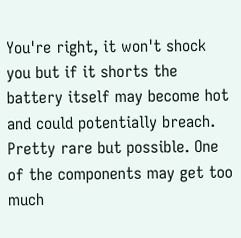You're right, it won't shock you but if it shorts the battery itself may become hot and could potentially breach. Pretty rare but possible. One of the components may get too much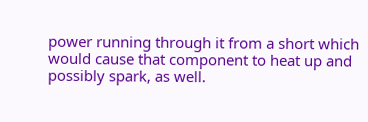power running through it from a short which would cause that component to heat up and possibly spark, as well.